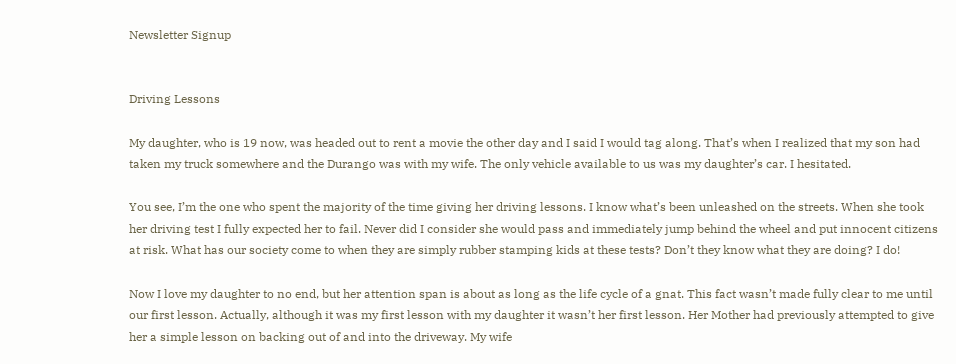Newsletter Signup


Driving Lessons

My daughter, who is 19 now, was headed out to rent a movie the other day and I said I would tag along. That’s when I realized that my son had taken my truck somewhere and the Durango was with my wife. The only vehicle available to us was my daughter’s car. I hesitated.

You see, I’m the one who spent the majority of the time giving her driving lessons. I know what’s been unleashed on the streets. When she took her driving test I fully expected her to fail. Never did I consider she would pass and immediately jump behind the wheel and put innocent citizens at risk. What has our society come to when they are simply rubber stamping kids at these tests? Don’t they know what they are doing? I do!

Now I love my daughter to no end, but her attention span is about as long as the life cycle of a gnat. This fact wasn’t made fully clear to me until our first lesson. Actually, although it was my first lesson with my daughter it wasn’t her first lesson. Her Mother had previously attempted to give her a simple lesson on backing out of and into the driveway. My wife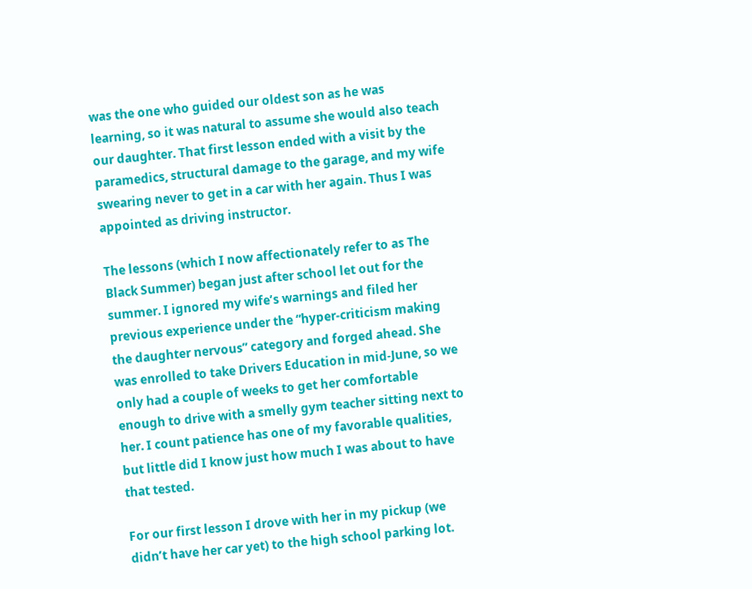was the one who guided our oldest son as he was learning, so it was natural to assume she would also teach our daughter. That first lesson ended with a visit by the paramedics, structural damage to the garage, and my wife swearing never to get in a car with her again. Thus I was appointed as driving instructor.

The lessons (which I now affectionately refer to as The Black Summer) began just after school let out for the summer. I ignored my wife’s warnings and filed her previous experience under the “hyper-criticism making the daughter nervous” category and forged ahead. She was enrolled to take Drivers Education in mid-June, so we only had a couple of weeks to get her comfortable enough to drive with a smelly gym teacher sitting next to her. I count patience has one of my favorable qualities, but little did I know just how much I was about to have that tested.

For our first lesson I drove with her in my pickup (we didn’t have her car yet) to the high school parking lot.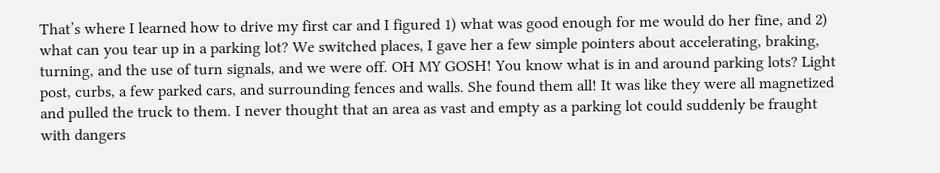That’s where I learned how to drive my first car and I figured 1) what was good enough for me would do her fine, and 2) what can you tear up in a parking lot? We switched places, I gave her a few simple pointers about accelerating, braking, turning, and the use of turn signals, and we were off. OH MY GOSH! You know what is in and around parking lots? Light post, curbs, a few parked cars, and surrounding fences and walls. She found them all! It was like they were all magnetized and pulled the truck to them. I never thought that an area as vast and empty as a parking lot could suddenly be fraught with dangers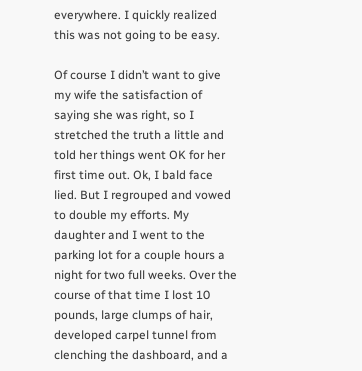everywhere. I quickly realized this was not going to be easy.

Of course I didn’t want to give my wife the satisfaction of saying she was right, so I stretched the truth a little and told her things went OK for her first time out. Ok, I bald face lied. But I regrouped and vowed to double my efforts. My daughter and I went to the parking lot for a couple hours a night for two full weeks. Over the course of that time I lost 10 pounds, large clumps of hair, developed carpel tunnel from clenching the dashboard, and a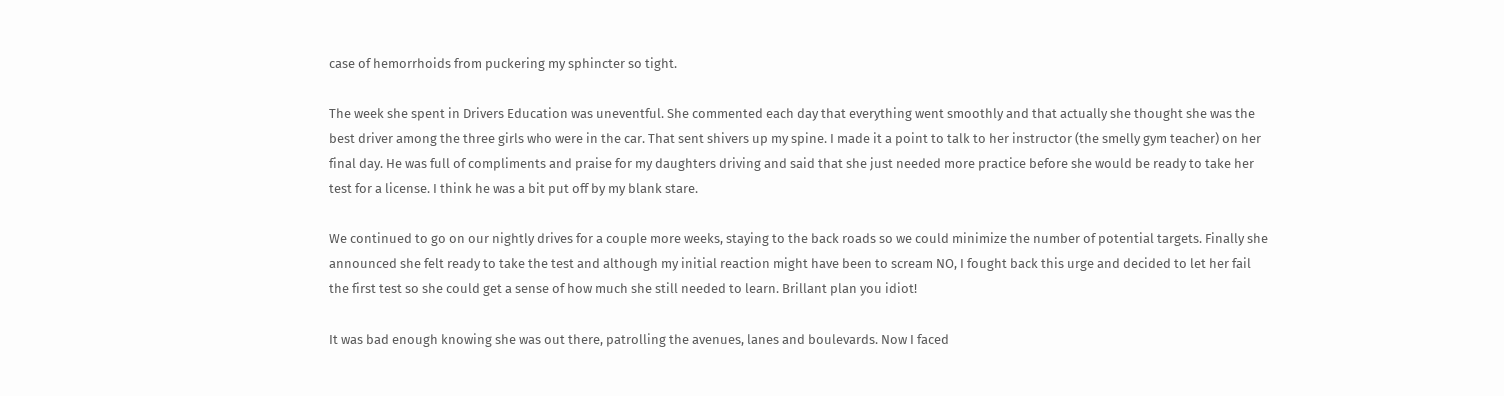case of hemorrhoids from puckering my sphincter so tight.

The week she spent in Drivers Education was uneventful. She commented each day that everything went smoothly and that actually she thought she was the best driver among the three girls who were in the car. That sent shivers up my spine. I made it a point to talk to her instructor (the smelly gym teacher) on her final day. He was full of compliments and praise for my daughters driving and said that she just needed more practice before she would be ready to take her test for a license. I think he was a bit put off by my blank stare.

We continued to go on our nightly drives for a couple more weeks, staying to the back roads so we could minimize the number of potential targets. Finally she announced she felt ready to take the test and although my initial reaction might have been to scream NO, I fought back this urge and decided to let her fail the first test so she could get a sense of how much she still needed to learn. Brillant plan you idiot!

It was bad enough knowing she was out there, patrolling the avenues, lanes and boulevards. Now I faced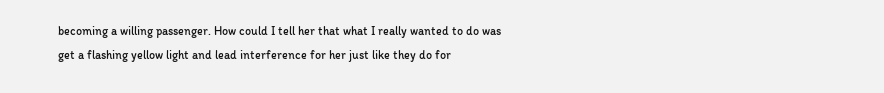becoming a willing passenger. How could I tell her that what I really wanted to do was get a flashing yellow light and lead interference for her just like they do for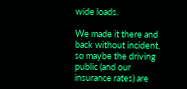wide loads.

We made it there and back without incident, so maybe the driving public (and our insurance rates) are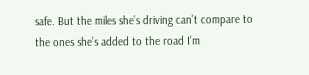safe. But the miles she’s driving can’t compare to the ones she’s added to the road I’m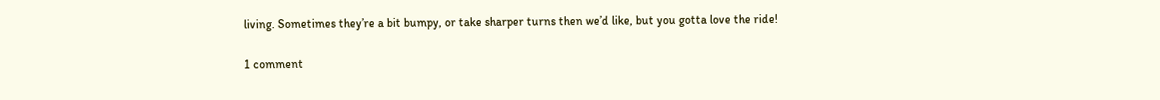living. Sometimes they’re a bit bumpy, or take sharper turns then we’d like, but you gotta love the ride!

1 comment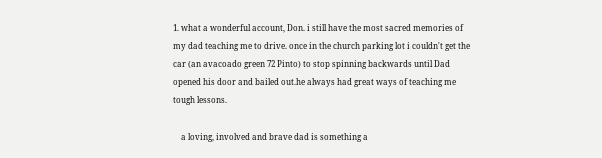1. what a wonderful account, Don. i still have the most sacred memories of my dad teaching me to drive. once in the church parking lot i couldn't get the car (an avacoado green 72 Pinto) to stop spinning backwards until Dad opened his door and bailed out.he always had great ways of teaching me tough lessons.

    a loving, involved and brave dad is something a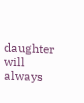daughter will always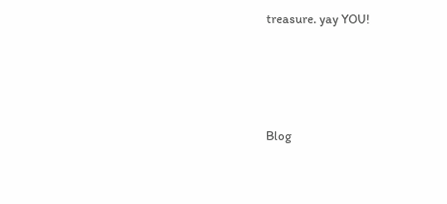treasure. yay YOU!




Blog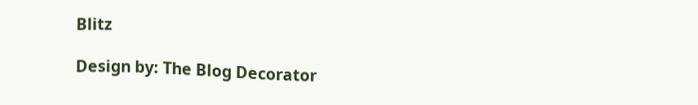Blitz

Design by: The Blog Decorator